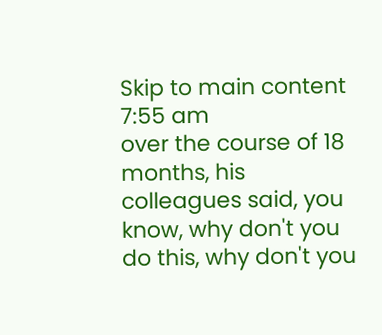Skip to main content
7:55 am
over the course of 18 months, his colleagues said, you know, why don't you do this, why don't you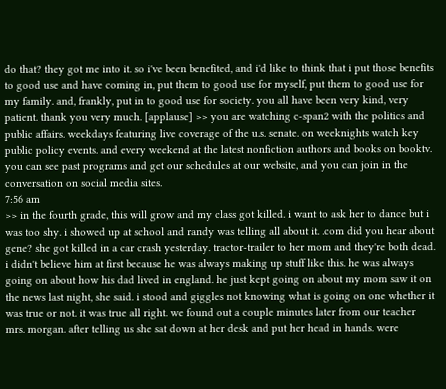do that? they got me into it. so i've been benefited, and i'd like to think that i put those benefits to good use and have coming in, put them to good use for myself, put them to good use for my family. and, frankly, put in to good use for society. you all have been very kind, very patient. thank you very much. [applause] >> you are watching c-span2 with the politics and public affairs. weekdays featuring live coverage of the u.s. senate. on weeknights watch key public policy events. and every weekend at the latest nonfiction authors and books on booktv. you can see past programs and get our schedules at our website, and you can join in the conversation on social media sites.
7:56 am
>> in the fourth grade, this will grow and my class got killed. i want to ask her to dance but i was too shy. i showed up at school and randy was telling all about it. .com did you hear about gene? she got killed in a car crash yesterday. tractor-trailer to her mom and they're both dead. i didn't believe him at first because he was always making up stuff like this. he was always going on about how his dad lived in england. he just kept going on about my mom saw it on the news last night, she said. i stood and giggles not knowing what is going on one whether it was true or not. it was true all right. we found out a couple minutes later from our teacher mrs. morgan. after telling us she sat down at her desk and put her head in hands. were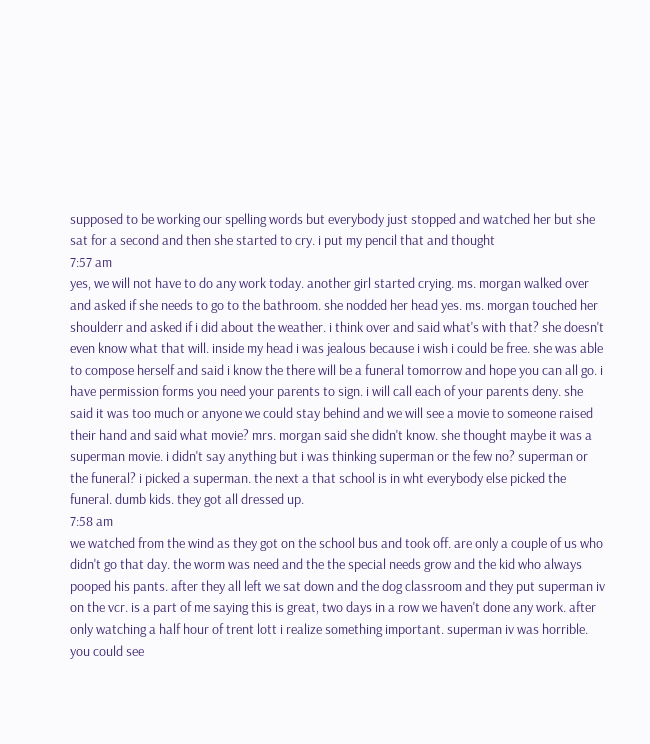supposed to be working our spelling words but everybody just stopped and watched her but she sat for a second and then she started to cry. i put my pencil that and thought
7:57 am
yes, we will not have to do any work today. another girl started crying. ms. morgan walked over and asked if she needs to go to the bathroom. she nodded her head yes. ms. morgan touched her shoulderr and asked if i did about the weather. i think over and said what's with that? she doesn't even know what that will. inside my head i was jealous because i wish i could be free. she was able to compose herself and said i know the there will be a funeral tomorrow and hope you can all go. i have permission forms you need your parents to sign. i will call each of your parents deny. she said it was too much or anyone we could stay behind and we will see a movie to someone raised their hand and said what movie? mrs. morgan said she didn't know. she thought maybe it was a superman movie. i didn't say anything but i was thinking superman or the few no? superman or the funeral? i picked a superman. the next a that school is in wht everybody else picked the funeral. dumb kids. they got all dressed up.
7:58 am
we watched from the wind as they got on the school bus and took off. are only a couple of us who didn't go that day. the worm was need and the the special needs grow and the kid who always pooped his pants. after they all left we sat down and the dog classroom and they put superman iv on the vcr. is a part of me saying this is great, two days in a row we haven't done any work. after only watching a half hour of trent lott i realize something important. superman iv was horrible. you could see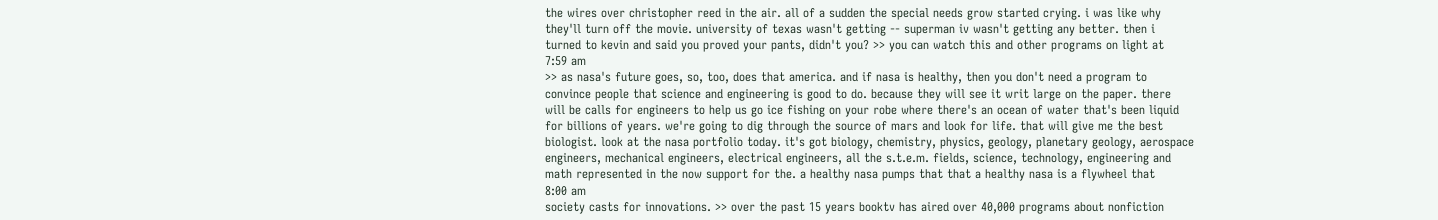the wires over christopher reed in the air. all of a sudden the special needs grow started crying. i was like why they'll turn off the movie. university of texas wasn't getting -- superman iv wasn't getting any better. then i turned to kevin and said you proved your pants, didn't you? >> you can watch this and other programs on light at
7:59 am
>> as nasa's future goes, so, too, does that america. and if nasa is healthy, then you don't need a program to convince people that science and engineering is good to do. because they will see it writ large on the paper. there will be calls for engineers to help us go ice fishing on your robe where there's an ocean of water that's been liquid for billions of years. we're going to dig through the source of mars and look for life. that will give me the best biologist. look at the nasa portfolio today. it's got biology, chemistry, physics, geology, planetary geology, aerospace engineers, mechanical engineers, electrical engineers, all the s.t.e.m. fields, science, technology, engineering and math represented in the now support for the. a healthy nasa pumps that that a healthy nasa is a flywheel that
8:00 am
society casts for innovations. >> over the past 15 years booktv has aired over 40,000 programs about nonfiction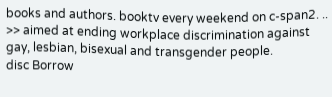books and authors. booktv every weekend on c-span2. .. >> aimed at ending workplace discrimination against gay, lesbian, bisexual and transgender people.
disc Borrow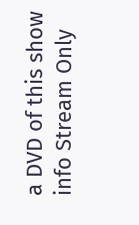a DVD of this show
info Stream Only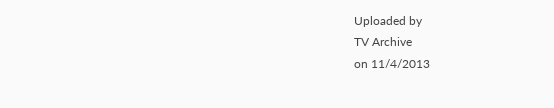Uploaded by
TV Archive
on 11/4/2013